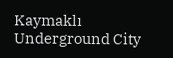Kaymaklı Underground City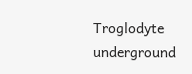Troglodyte underground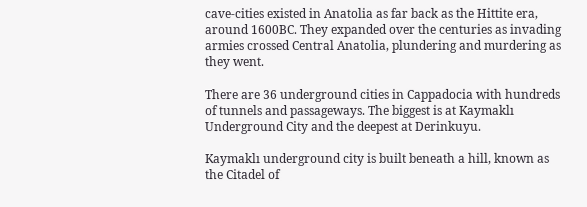cave-cities existed in Anatolia as far back as the Hittite era, around 1600BC. They expanded over the centuries as invading armies crossed Central Anatolia, plundering and murdering as they went.

There are 36 underground cities in Cappadocia with hundreds of tunnels and passageways. The biggest is at Kaymaklı Underground City and the deepest at Derinkuyu.

Kaymaklı underground city is built beneath a hill, known as the Citadel of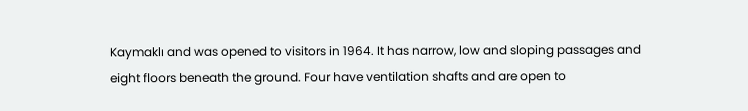Kaymaklı and was opened to visitors in 1964. It has narrow, low and sloping passages and eight floors beneath the ground. Four have ventilation shafts and are open to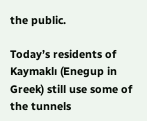the public.

Today’s residents of Kaymaklı (Enegup in Greek) still use some of the tunnels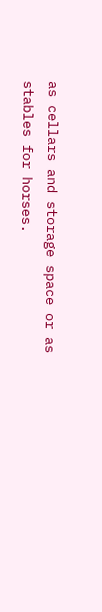as cellars and storage space or as stables for horses.